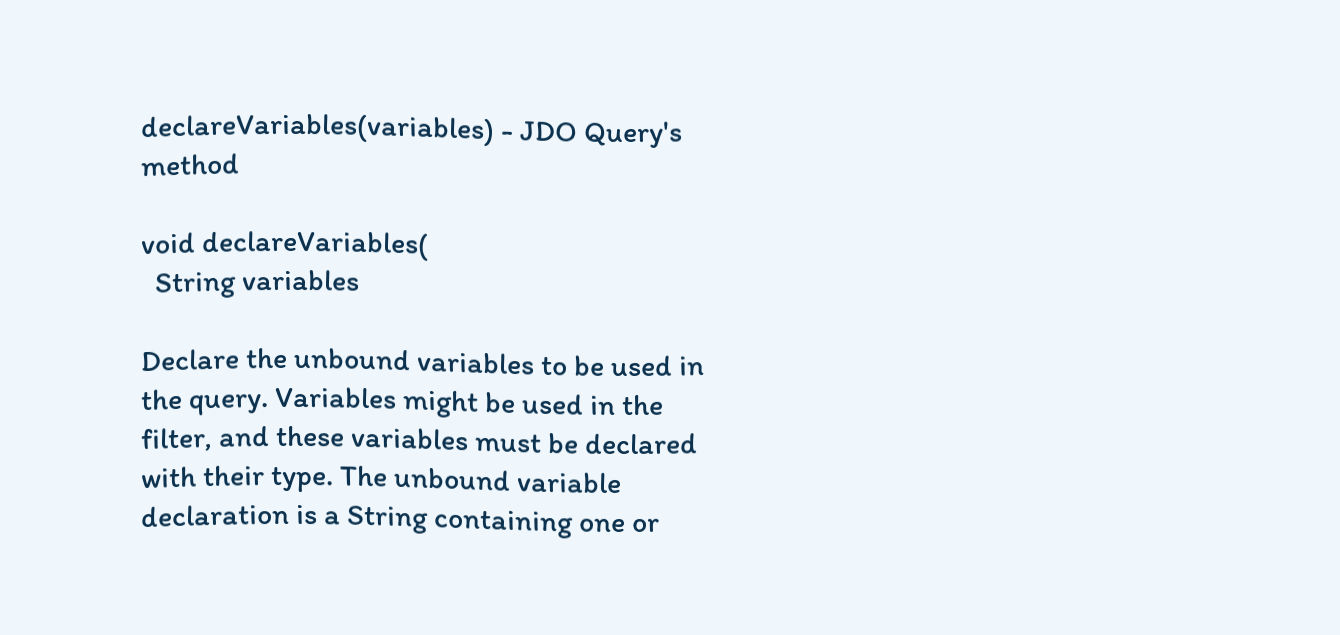declareVariables(variables) - JDO Query's method

void declareVariables(
  String variables

Declare the unbound variables to be used in the query. Variables might be used in the filter, and these variables must be declared with their type. The unbound variable declaration is a String containing one or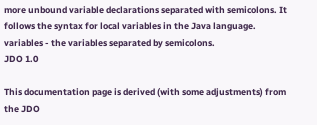more unbound variable declarations separated with semicolons. It follows the syntax for local variables in the Java language.
variables - the variables separated by semicolons.
JDO 1.0

This documentation page is derived (with some adjustments) from the JDO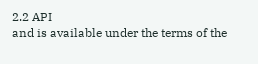2.2 API
and is available under the terms of the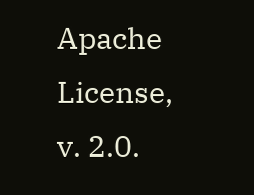Apache License, v. 2.0.